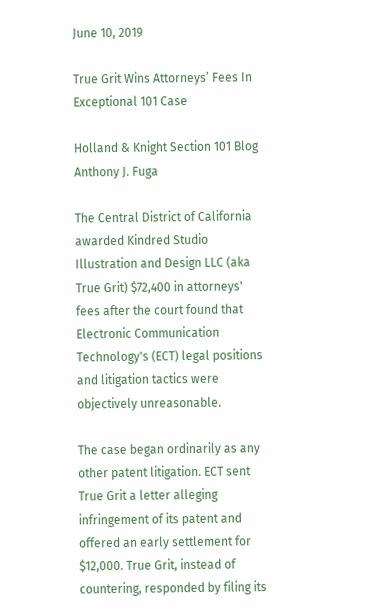June 10, 2019

True Grit Wins Attorneys’ Fees In Exceptional 101 Case

Holland & Knight Section 101 Blog
Anthony J. Fuga

The Central District of California awarded Kindred Studio Illustration and Design LLC (aka True Grit) $72,400 in attorneys' fees after the court found that Electronic Communication Technology's (ECT) legal positions and litigation tactics were objectively unreasonable.

The case began ordinarily as any other patent litigation. ECT sent True Grit a letter alleging infringement of its patent and offered an early settlement for $12,000. True Grit, instead of countering, responded by filing its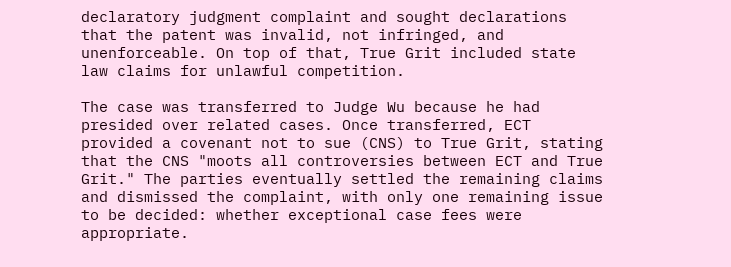declaratory judgment complaint and sought declarations that the patent was invalid, not infringed, and unenforceable. On top of that, True Grit included state law claims for unlawful competition.

The case was transferred to Judge Wu because he had presided over related cases. Once transferred, ECT provided a covenant not to sue (CNS) to True Grit, stating that the CNS "moots all controversies between ECT and True Grit." The parties eventually settled the remaining claims and dismissed the complaint, with only one remaining issue to be decided: whether exceptional case fees were appropriate.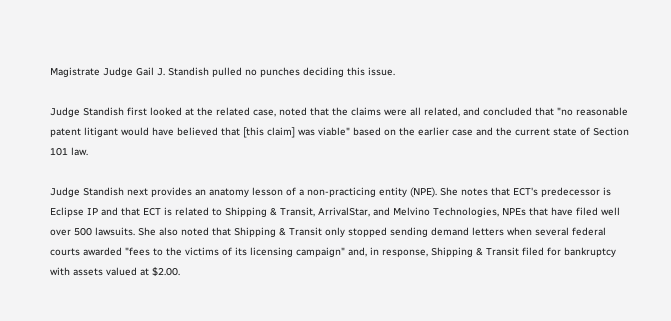Magistrate Judge Gail J. Standish pulled no punches deciding this issue.

Judge Standish first looked at the related case, noted that the claims were all related, and concluded that "no reasonable patent litigant would have believed that [this claim] was viable" based on the earlier case and the current state of Section 101 law.

Judge Standish next provides an anatomy lesson of a non-practicing entity (NPE). She notes that ECT's predecessor is Eclipse IP and that ECT is related to Shipping & Transit, ArrivalStar, and Melvino Technologies, NPEs that have filed well over 500 lawsuits. She also noted that Shipping & Transit only stopped sending demand letters when several federal courts awarded "fees to the victims of its licensing campaign" and, in response, Shipping & Transit filed for bankruptcy with assets valued at $2.00.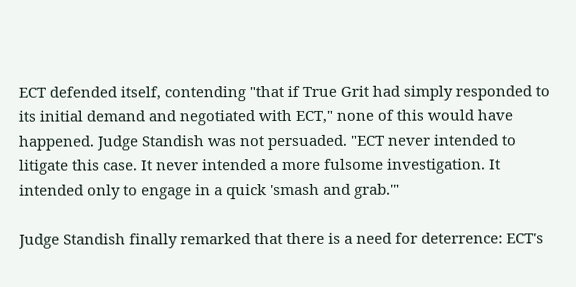ECT defended itself, contending "that if True Grit had simply responded to its initial demand and negotiated with ECT," none of this would have happened. Judge Standish was not persuaded. "ECT never intended to litigate this case. It never intended a more fulsome investigation. It intended only to engage in a quick 'smash and grab.'"

Judge Standish finally remarked that there is a need for deterrence: ECT's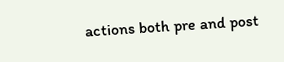actions both pre and post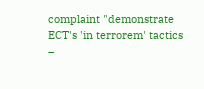complaint "demonstrate ECT's 'in terrorem' tactics –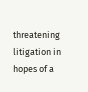threatening litigation in hopes of a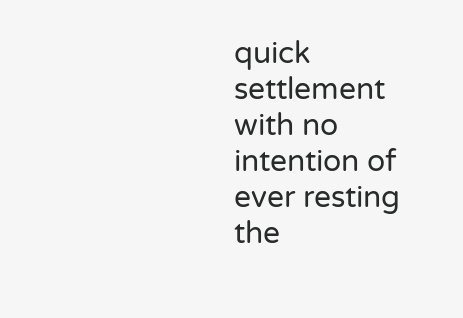quick settlement with no intention of ever resting the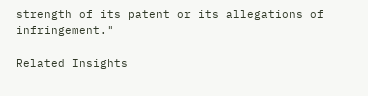strength of its patent or its allegations of infringement."

Related Insights